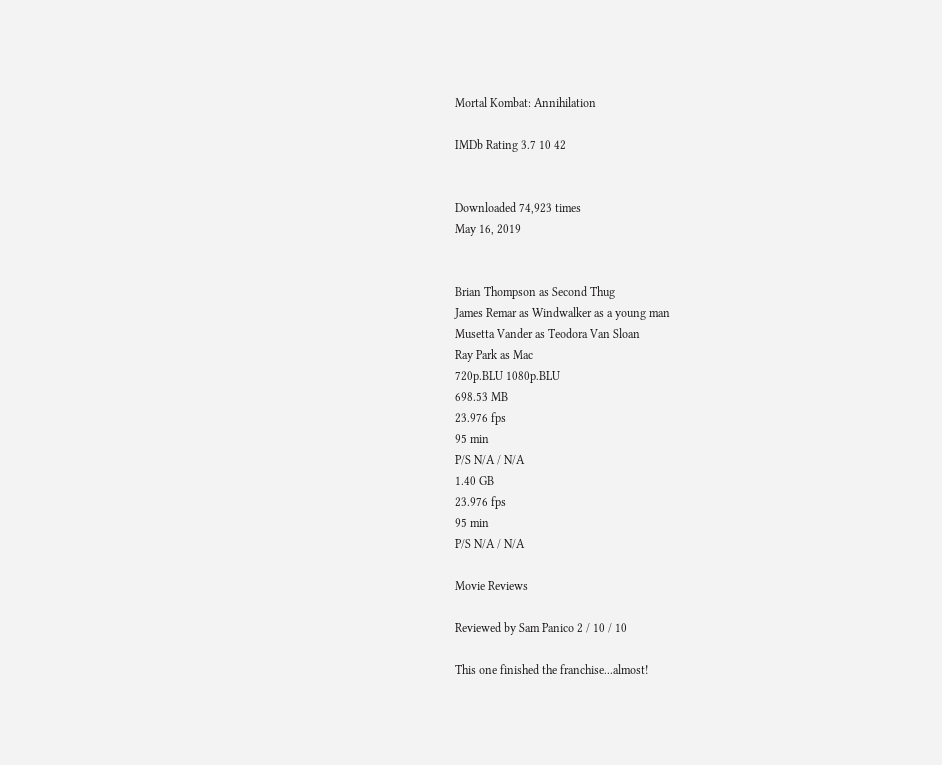Mortal Kombat: Annihilation

IMDb Rating 3.7 10 42


Downloaded 74,923 times
May 16, 2019


Brian Thompson as Second Thug
James Remar as Windwalker as a young man
Musetta Vander as Teodora Van Sloan
Ray Park as Mac
720p.BLU 1080p.BLU
698.53 MB
23.976 fps
95 min
P/S N/A / N/A
1.40 GB
23.976 fps
95 min
P/S N/A / N/A

Movie Reviews

Reviewed by Sam Panico 2 / 10 / 10

This one finished the franchise...almost!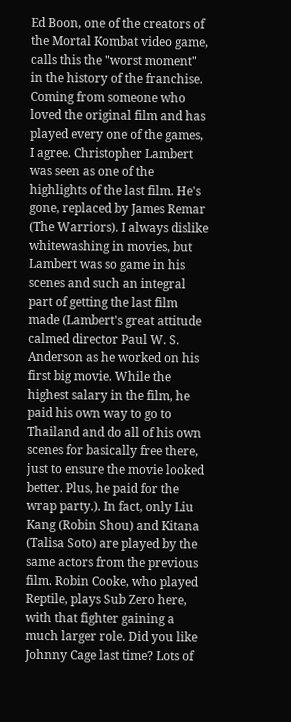Ed Boon, one of the creators of the Mortal Kombat video game, calls this the "worst moment" in the history of the franchise. Coming from someone who loved the original film and has played every one of the games, I agree. Christopher Lambert was seen as one of the highlights of the last film. He's gone, replaced by James Remar (The Warriors). I always dislike whitewashing in movies, but Lambert was so game in his scenes and such an integral part of getting the last film made (Lambert's great attitude calmed director Paul W. S. Anderson as he worked on his first big movie. While the highest salary in the film, he paid his own way to go to Thailand and do all of his own scenes for basically free there, just to ensure the movie looked better. Plus, he paid for the wrap party.). In fact, only Liu Kang (Robin Shou) and Kitana (Talisa Soto) are played by the same actors from the previous film. Robin Cooke, who played Reptile, plays Sub Zero here, with that fighter gaining a much larger role. Did you like Johnny Cage last time? Lots of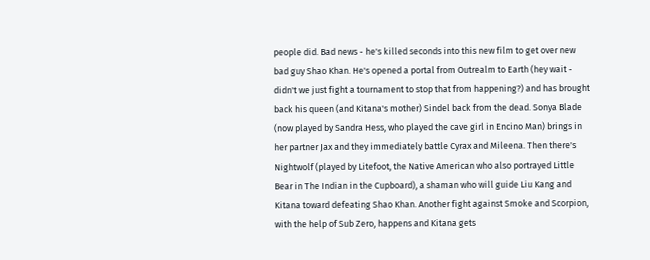people did. Bad news - he's killed seconds into this new film to get over new bad guy Shao Khan. He's opened a portal from Outrealm to Earth (hey wait - didn't we just fight a tournament to stop that from happening?) and has brought back his queen (and Kitana's mother) Sindel back from the dead. Sonya Blade (now played by Sandra Hess, who played the cave girl in Encino Man) brings in her partner Jax and they immediately battle Cyrax and Mileena. Then there's Nightwolf (played by Litefoot, the Native American who also portrayed Little Bear in The Indian in the Cupboard), a shaman who will guide Liu Kang and Kitana toward defeating Shao Khan. Another fight against Smoke and Scorpion, with the help of Sub Zero, happens and Kitana gets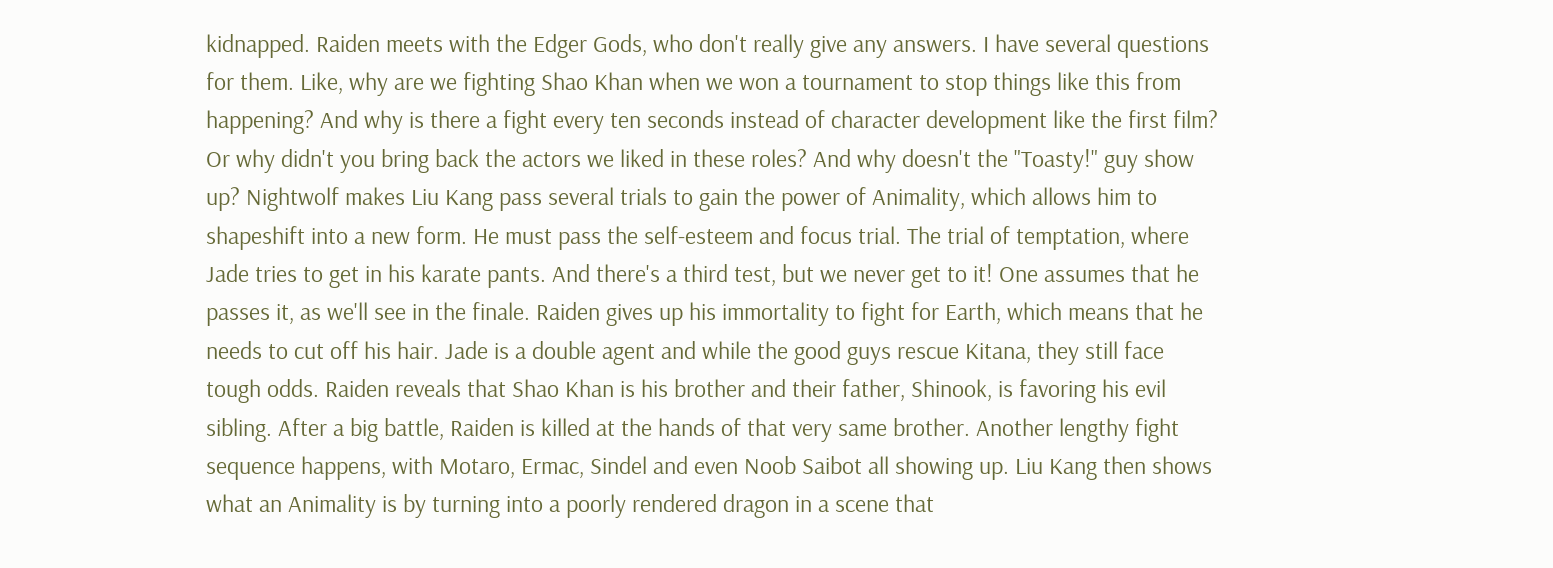kidnapped. Raiden meets with the Edger Gods, who don't really give any answers. I have several questions for them. Like, why are we fighting Shao Khan when we won a tournament to stop things like this from happening? And why is there a fight every ten seconds instead of character development like the first film? Or why didn't you bring back the actors we liked in these roles? And why doesn't the "Toasty!" guy show up? Nightwolf makes Liu Kang pass several trials to gain the power of Animality, which allows him to shapeshift into a new form. He must pass the self-esteem and focus trial. The trial of temptation, where Jade tries to get in his karate pants. And there's a third test, but we never get to it! One assumes that he passes it, as we'll see in the finale. Raiden gives up his immortality to fight for Earth, which means that he needs to cut off his hair. Jade is a double agent and while the good guys rescue Kitana, they still face tough odds. Raiden reveals that Shao Khan is his brother and their father, Shinook, is favoring his evil sibling. After a big battle, Raiden is killed at the hands of that very same brother. Another lengthy fight sequence happens, with Motaro, Ermac, Sindel and even Noob Saibot all showing up. Liu Kang then shows what an Animality is by turning into a poorly rendered dragon in a scene that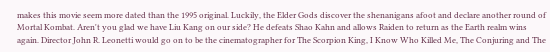makes this movie seem more dated than the 1995 original. Luckily, the Elder Gods discover the shenanigans afoot and declare another round of Mortal Kombat. Aren't you glad we have Liu Kang on our side? He defeats Shao Kahn and allows Raiden to return as the Earth realm wins again. Director John R. Leonetti would go on to be the cinematographer for The Scorpion King, I Know Who Killed Me, The Conjuring and The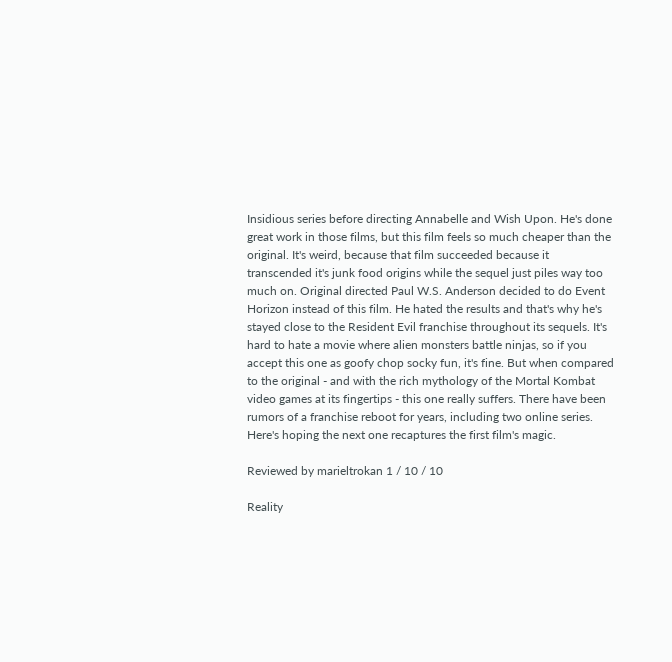Insidious series before directing Annabelle and Wish Upon. He's done great work in those films, but this film feels so much cheaper than the original. It's weird, because that film succeeded because it transcended it's junk food origins while the sequel just piles way too much on. Original directed Paul W.S. Anderson decided to do Event Horizon instead of this film. He hated the results and that's why he's stayed close to the Resident Evil franchise throughout its sequels. It's hard to hate a movie where alien monsters battle ninjas, so if you accept this one as goofy chop socky fun, it's fine. But when compared to the original - and with the rich mythology of the Mortal Kombat video games at its fingertips - this one really suffers. There have been rumors of a franchise reboot for years, including two online series. Here's hoping the next one recaptures the first film's magic.

Reviewed by marieltrokan 1 / 10 / 10

Reality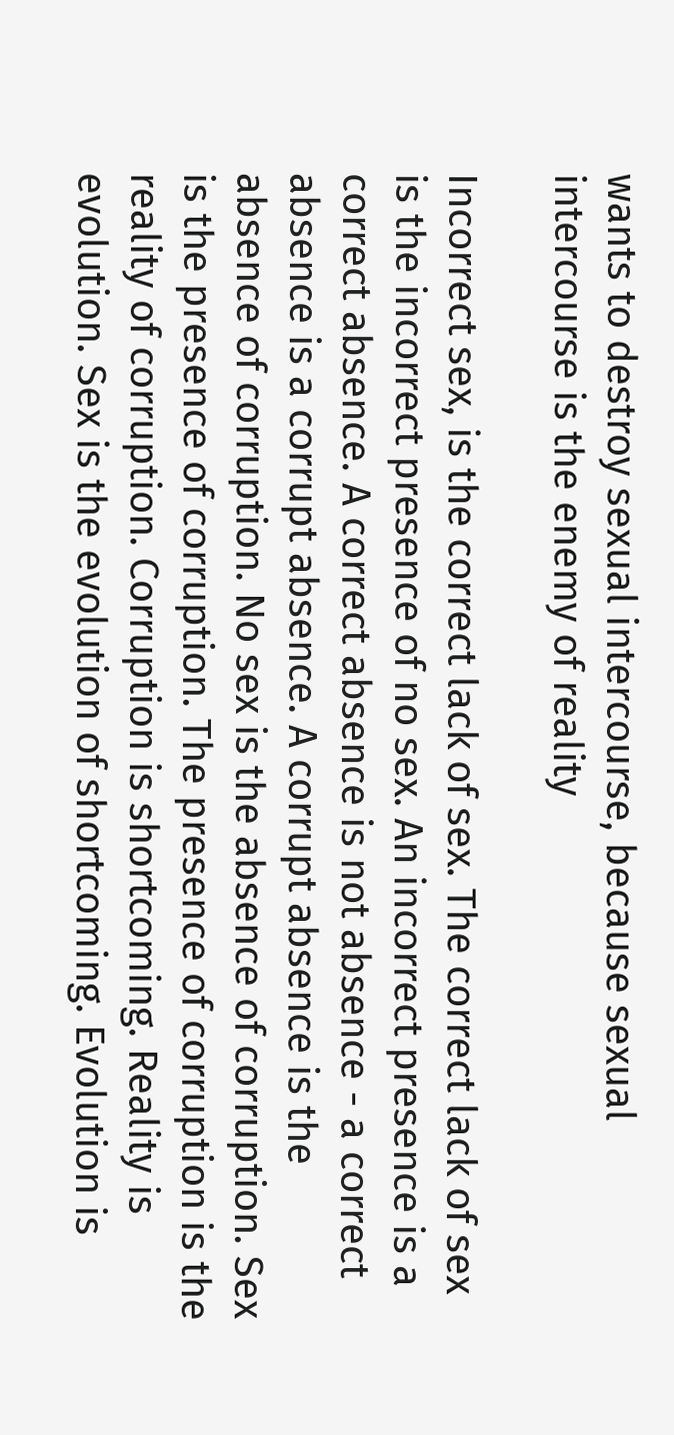wants to destroy sexual intercourse, because sexual intercourse is the enemy of reality

Incorrect sex, is the correct lack of sex. The correct lack of sex is the incorrect presence of no sex. An incorrect presence is a correct absence. A correct absence is not absence - a correct absence is a corrupt absence. A corrupt absence is the absence of corruption. No sex is the absence of corruption. Sex is the presence of corruption. The presence of corruption is the reality of corruption. Corruption is shortcoming. Reality is evolution. Sex is the evolution of shortcoming. Evolution is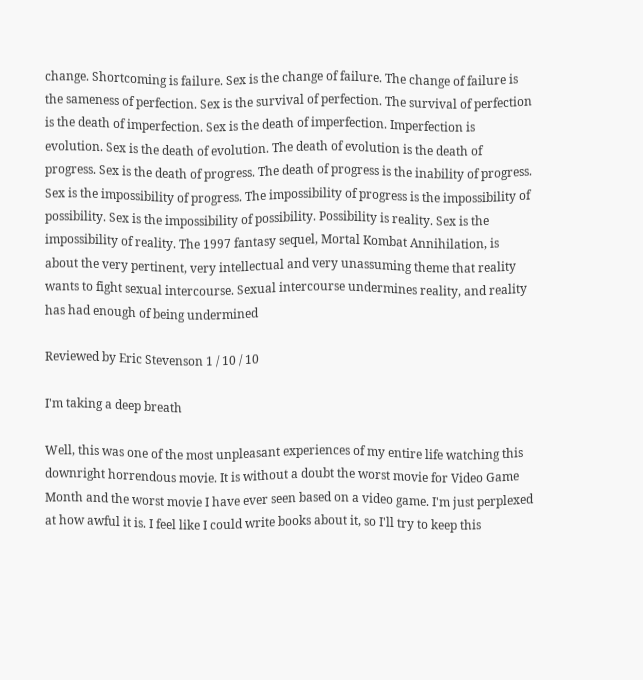change. Shortcoming is failure. Sex is the change of failure. The change of failure is the sameness of perfection. Sex is the survival of perfection. The survival of perfection is the death of imperfection. Sex is the death of imperfection. Imperfection is evolution. Sex is the death of evolution. The death of evolution is the death of progress. Sex is the death of progress. The death of progress is the inability of progress. Sex is the impossibility of progress. The impossibility of progress is the impossibility of possibility. Sex is the impossibility of possibility. Possibility is reality. Sex is the impossibility of reality. The 1997 fantasy sequel, Mortal Kombat Annihilation, is about the very pertinent, very intellectual and very unassuming theme that reality wants to fight sexual intercourse. Sexual intercourse undermines reality, and reality has had enough of being undermined

Reviewed by Eric Stevenson 1 / 10 / 10

I'm taking a deep breath

Well, this was one of the most unpleasant experiences of my entire life watching this downright horrendous movie. It is without a doubt the worst movie for Video Game Month and the worst movie I have ever seen based on a video game. I'm just perplexed at how awful it is. I feel like I could write books about it, so I'll try to keep this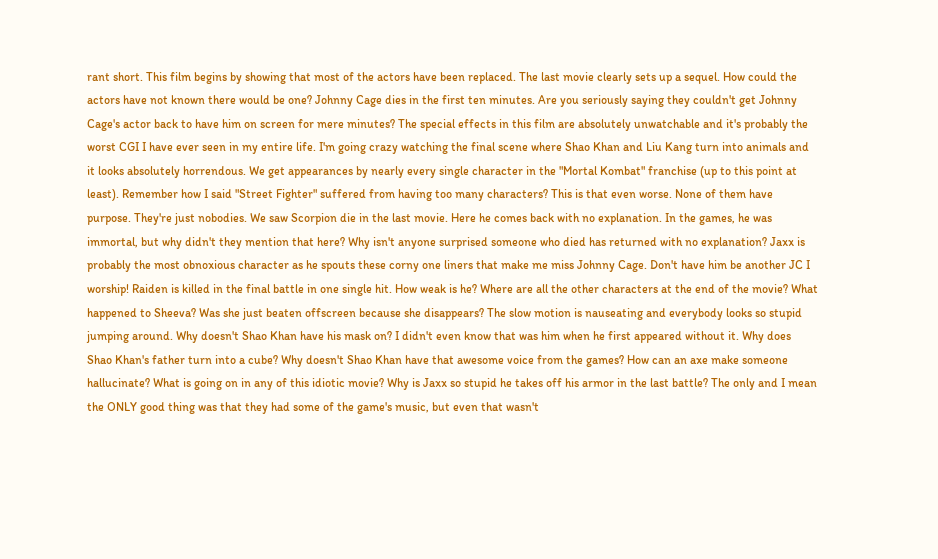rant short. This film begins by showing that most of the actors have been replaced. The last movie clearly sets up a sequel. How could the actors have not known there would be one? Johnny Cage dies in the first ten minutes. Are you seriously saying they couldn't get Johnny Cage's actor back to have him on screen for mere minutes? The special effects in this film are absolutely unwatchable and it's probably the worst CGI I have ever seen in my entire life. I'm going crazy watching the final scene where Shao Khan and Liu Kang turn into animals and it looks absolutely horrendous. We get appearances by nearly every single character in the "Mortal Kombat" franchise (up to this point at least). Remember how I said "Street Fighter" suffered from having too many characters? This is that even worse. None of them have purpose. They're just nobodies. We saw Scorpion die in the last movie. Here he comes back with no explanation. In the games, he was immortal, but why didn't they mention that here? Why isn't anyone surprised someone who died has returned with no explanation? Jaxx is probably the most obnoxious character as he spouts these corny one liners that make me miss Johnny Cage. Don't have him be another JC I worship! Raiden is killed in the final battle in one single hit. How weak is he? Where are all the other characters at the end of the movie? What happened to Sheeva? Was she just beaten offscreen because she disappears? The slow motion is nauseating and everybody looks so stupid jumping around. Why doesn't Shao Khan have his mask on? I didn't even know that was him when he first appeared without it. Why does Shao Khan's father turn into a cube? Why doesn't Shao Khan have that awesome voice from the games? How can an axe make someone hallucinate? What is going on in any of this idiotic movie? Why is Jaxx so stupid he takes off his armor in the last battle? The only and I mean the ONLY good thing was that they had some of the game's music, but even that wasn't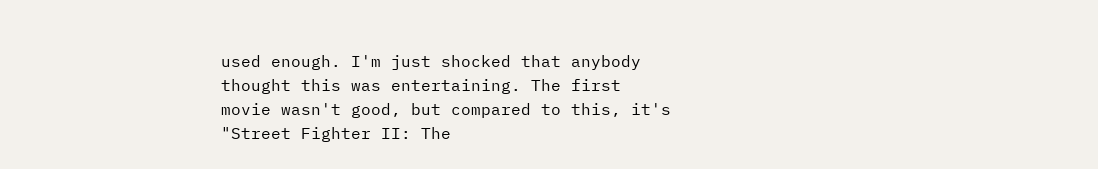used enough. I'm just shocked that anybody thought this was entertaining. The first movie wasn't good, but compared to this, it's "Street Fighter II: The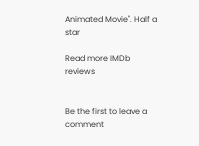Animated Movie". Half a star

Read more IMDb reviews


Be the first to leave a comment